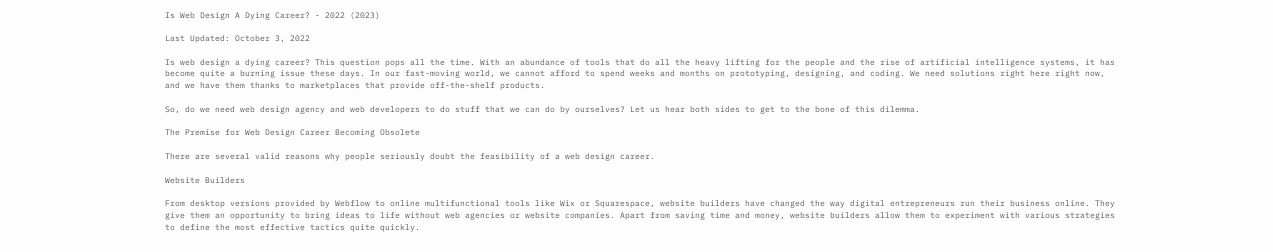Is Web Design A Dying Career? - 2022 (2023)

Last Updated: October 3, 2022

Is web design a dying career? This question pops all the time. With an abundance of tools that do all the heavy lifting for the people and the rise of artificial intelligence systems, it has become quite a burning issue these days. In our fast-moving world, we cannot afford to spend weeks and months on prototyping, designing, and coding. We need solutions right here right now, and we have them thanks to marketplaces that provide off-the-shelf products.

So, do we need web design agency and web developers to do stuff that we can do by ourselves? Let us hear both sides to get to the bone of this dilemma.

The Premise for Web Design Career Becoming Obsolete

There are several valid reasons why people seriously doubt the feasibility of a web design career.

Website Builders

From desktop versions provided by Webflow to online multifunctional tools like Wix or Squarespace, website builders have changed the way digital entrepreneurs run their business online. They give them an opportunity to bring ideas to life without web agencies or website companies. Apart from saving time and money, website builders allow them to experiment with various strategies to define the most effective tactics quite quickly.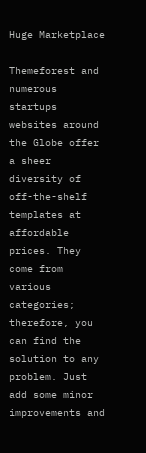Huge Marketplace

Themeforest and numerous startups websites around the Globe offer a sheer diversity of off-the-shelf templates at affordable prices. They come from various categories; therefore, you can find the solution to any problem. Just add some minor improvements and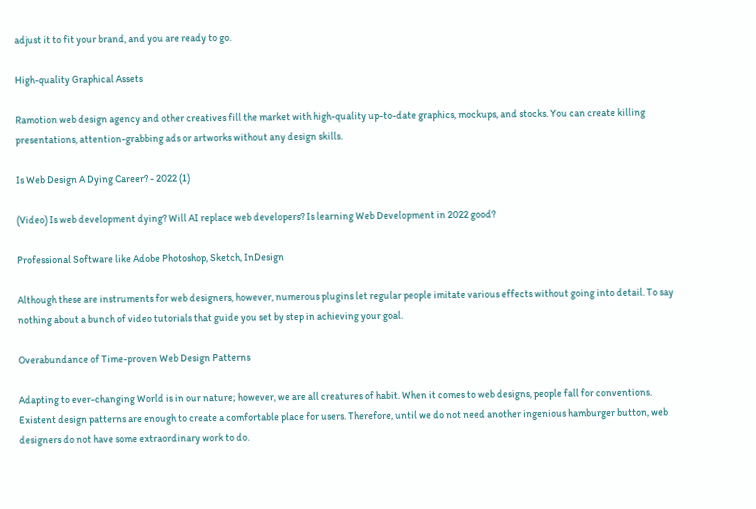adjust it to fit your brand, and you are ready to go.

High-quality Graphical Assets

Ramotion web design agency and other creatives fill the market with high-quality up-to-date graphics, mockups, and stocks. You can create killing presentations, attention-grabbing ads or artworks without any design skills.

Is Web Design A Dying Career? - 2022 (1)

(Video) Is web development dying? Will AI replace web developers? Is learning Web Development in 2022 good?

Professional Software like Adobe Photoshop, Sketch, InDesign

Although these are instruments for web designers, however, numerous plugins let regular people imitate various effects without going into detail. To say nothing about a bunch of video tutorials that guide you set by step in achieving your goal.

Overabundance of Time-proven Web Design Patterns

Adapting to ever-changing World is in our nature; however, we are all creatures of habit. When it comes to web designs, people fall for conventions. Existent design patterns are enough to create a comfortable place for users. Therefore, until we do not need another ingenious hamburger button, web designers do not have some extraordinary work to do.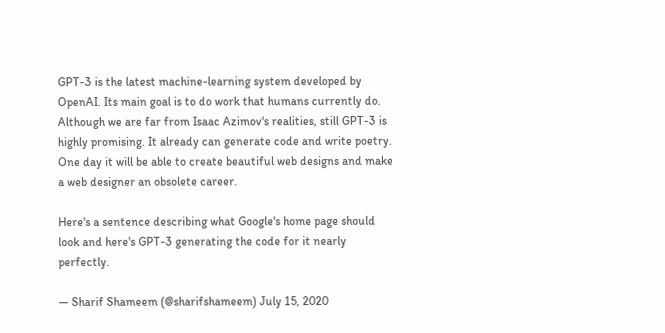GPT-3 is the latest machine-learning system developed by OpenAI. Its main goal is to do work that humans currently do. Although we are far from Isaac Azimov's realities, still GPT-3 is highly promising. It already can generate code and write poetry. One day it will be able to create beautiful web designs and make a web designer an obsolete career.

Here's a sentence describing what Google's home page should look and here's GPT-3 generating the code for it nearly perfectly.

— Sharif Shameem (@sharifshameem) July 15, 2020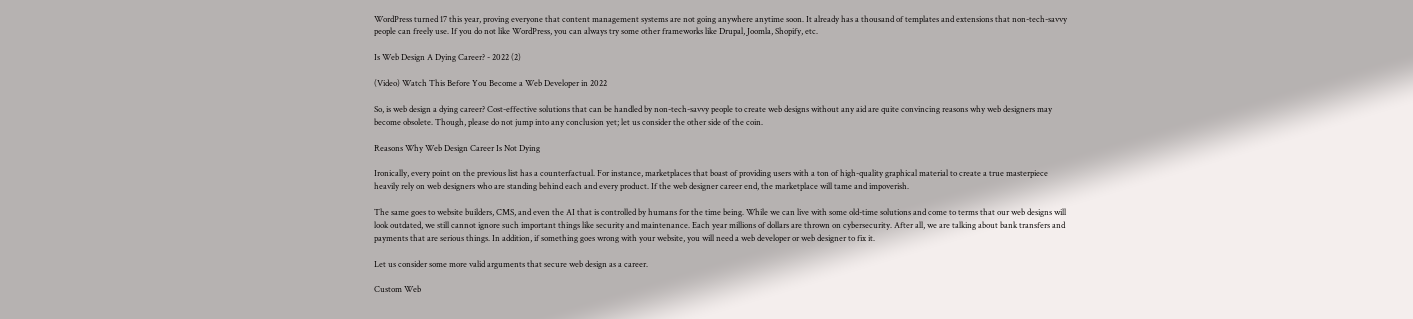WordPress turned 17 this year, proving everyone that content management systems are not going anywhere anytime soon. It already has a thousand of templates and extensions that non-tech-savvy people can freely use. If you do not like WordPress, you can always try some other frameworks like Drupal, Joomla, Shopify, etc.

Is Web Design A Dying Career? - 2022 (2)

(Video) Watch This Before You Become a Web Developer in 2022

So, is web design a dying career? Cost-effective solutions that can be handled by non-tech-savvy people to create web designs without any aid are quite convincing reasons why web designers may become obsolete. Though, please do not jump into any conclusion yet; let us consider the other side of the coin.

Reasons Why Web Design Career Is Not Dying

Ironically, every point on the previous list has a counterfactual. For instance, marketplaces that boast of providing users with a ton of high-quality graphical material to create a true masterpiece heavily rely on web designers who are standing behind each and every product. If the web designer career end, the marketplace will tame and impoverish.

The same goes to website builders, CMS, and even the AI that is controlled by humans for the time being. While we can live with some old-time solutions and come to terms that our web designs will look outdated, we still cannot ignore such important things like security and maintenance. Each year millions of dollars are thrown on cybersecurity. After all, we are talking about bank transfers and payments that are serious things. In addition, if something goes wrong with your website, you will need a web developer or web designer to fix it.

Let us consider some more valid arguments that secure web design as a career.

Custom Web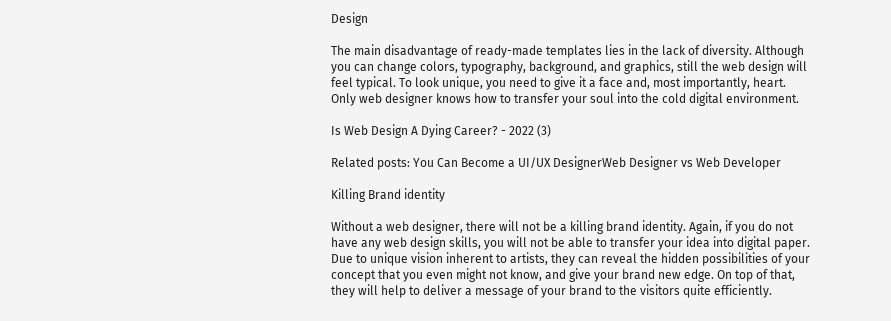Design

The main disadvantage of ready-made templates lies in the lack of diversity. Although you can change colors, typography, background, and graphics, still the web design will feel typical. To look unique, you need to give it a face and, most importantly, heart. Only web designer knows how to transfer your soul into the cold digital environment.

Is Web Design A Dying Career? - 2022 (3)

Related posts: You Can Become a UI/UX DesignerWeb Designer vs Web Developer

Killing Brand identity

Without a web designer, there will not be a killing brand identity. Again, if you do not have any web design skills, you will not be able to transfer your idea into digital paper. Due to unique vision inherent to artists, they can reveal the hidden possibilities of your concept that you even might not know, and give your brand new edge. On top of that, they will help to deliver a message of your brand to the visitors quite efficiently.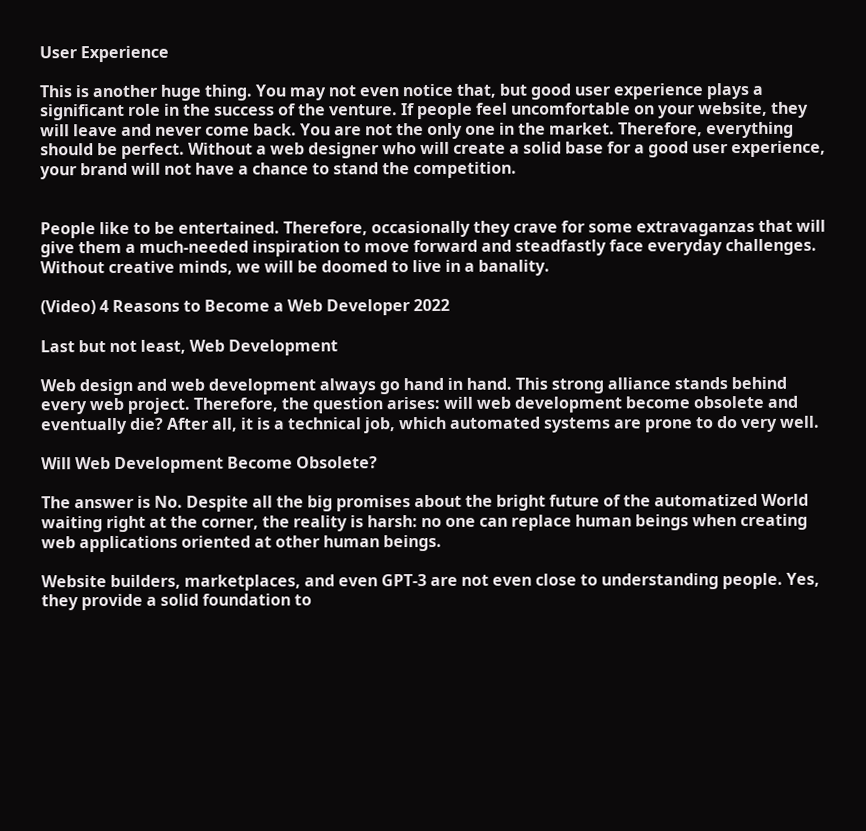User Experience

This is another huge thing. You may not even notice that, but good user experience plays a significant role in the success of the venture. If people feel uncomfortable on your website, they will leave and never come back. You are not the only one in the market. Therefore, everything should be perfect. Without a web designer who will create a solid base for a good user experience, your brand will not have a chance to stand the competition.


People like to be entertained. Therefore, occasionally they crave for some extravaganzas that will give them a much-needed inspiration to move forward and steadfastly face everyday challenges. Without creative minds, we will be doomed to live in a banality.

(Video) 4 Reasons to Become a Web Developer 2022

Last but not least, Web Development

Web design and web development always go hand in hand. This strong alliance stands behind every web project. Therefore, the question arises: will web development become obsolete and eventually die? After all, it is a technical job, which automated systems are prone to do very well.

Will Web Development Become Obsolete?

The answer is No. Despite all the big promises about the bright future of the automatized World waiting right at the corner, the reality is harsh: no one can replace human beings when creating web applications oriented at other human beings.

Website builders, marketplaces, and even GPT-3 are not even close to understanding people. Yes, they provide a solid foundation to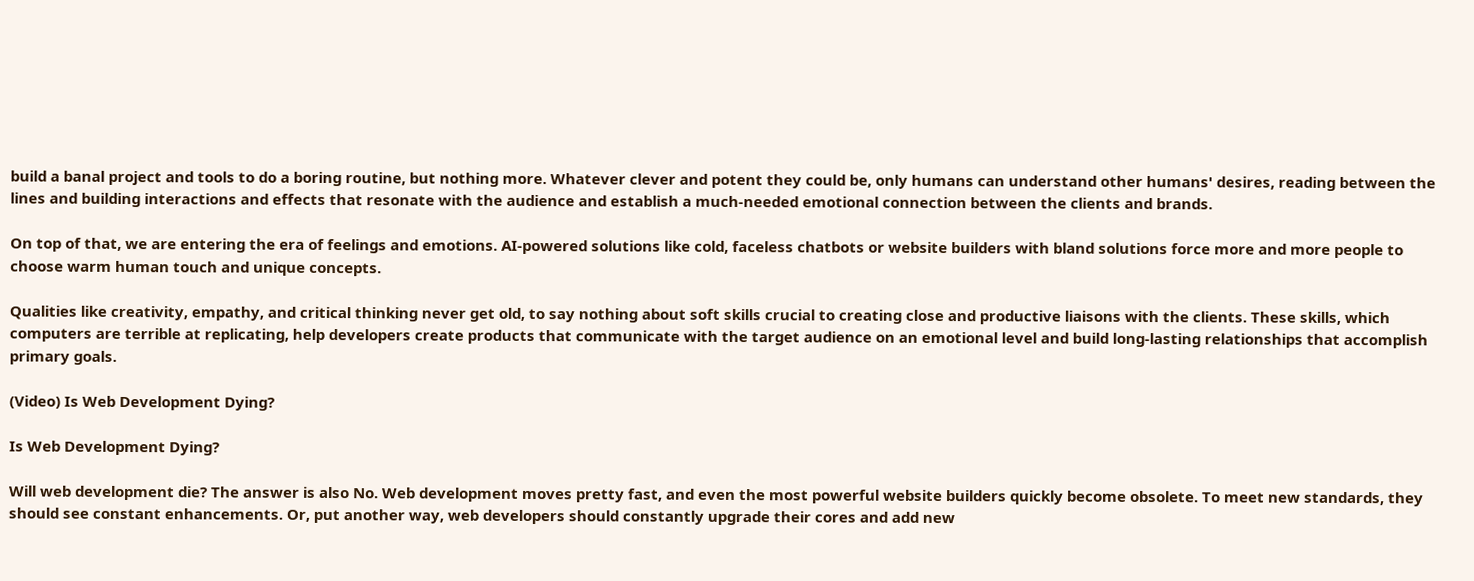build a banal project and tools to do a boring routine, but nothing more. Whatever clever and potent they could be, only humans can understand other humans' desires, reading between the lines and building interactions and effects that resonate with the audience and establish a much-needed emotional connection between the clients and brands.

On top of that, we are entering the era of feelings and emotions. AI-powered solutions like cold, faceless chatbots or website builders with bland solutions force more and more people to choose warm human touch and unique concepts.

Qualities like creativity, empathy, and critical thinking never get old, to say nothing about soft skills crucial to creating close and productive liaisons with the clients. These skills, which computers are terrible at replicating, help developers create products that communicate with the target audience on an emotional level and build long-lasting relationships that accomplish primary goals.

(Video) Is Web Development Dying?

Is Web Development Dying?

Will web development die? The answer is also No. Web development moves pretty fast, and even the most powerful website builders quickly become obsolete. To meet new standards, they should see constant enhancements. Or, put another way, web developers should constantly upgrade their cores and add new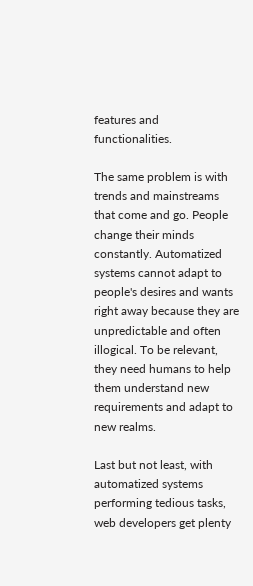features and functionalities.

The same problem is with trends and mainstreams that come and go. People change their minds constantly. Automatized systems cannot adapt to people's desires and wants right away because they are unpredictable and often illogical. To be relevant, they need humans to help them understand new requirements and adapt to new realms.

Last but not least, with automatized systems performing tedious tasks, web developers get plenty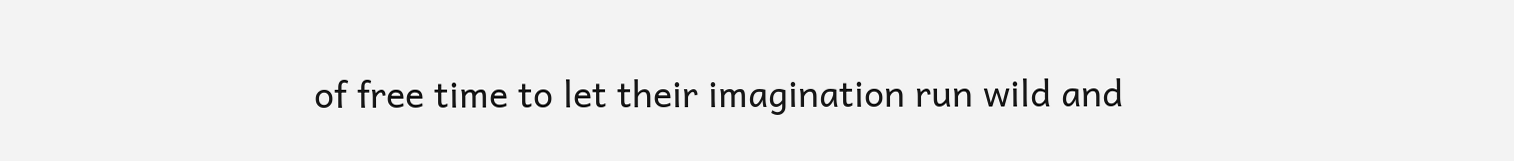of free time to let their imagination run wild and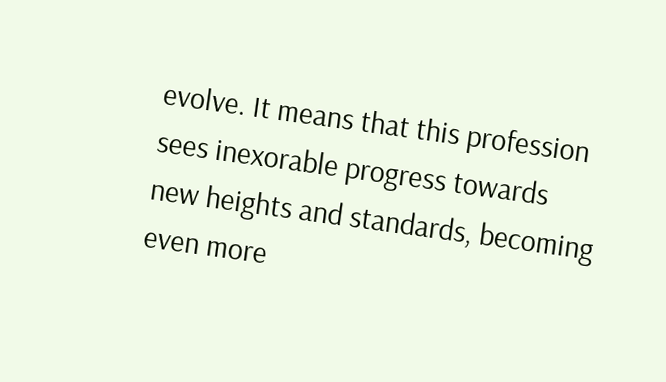evolve. It means that this profession sees inexorable progress towards new heights and standards, becoming even more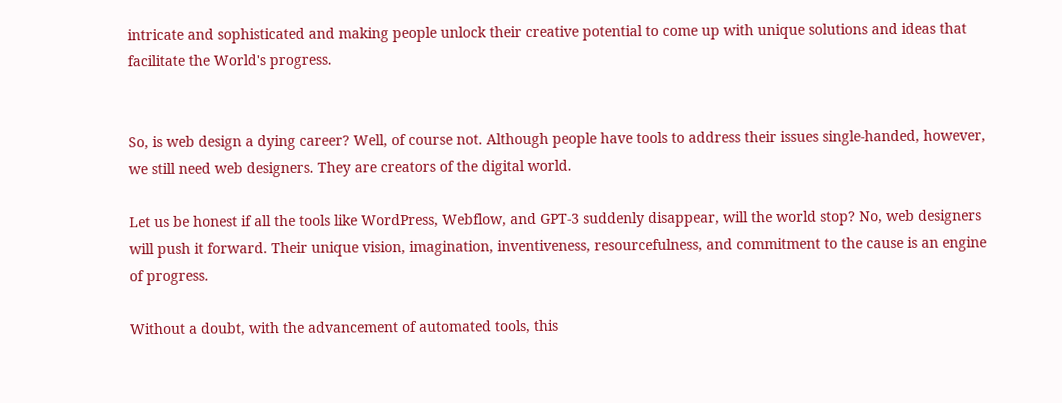intricate and sophisticated and making people unlock their creative potential to come up with unique solutions and ideas that facilitate the World's progress.


So, is web design a dying career? Well, of course not. Although people have tools to address their issues single-handed, however, we still need web designers. They are creators of the digital world.

Let us be honest if all the tools like WordPress, Webflow, and GPT-3 suddenly disappear, will the world stop? No, web designers will push it forward. Their unique vision, imagination, inventiveness, resourcefulness, and commitment to the cause is an engine of progress.

Without a doubt, with the advancement of automated tools, this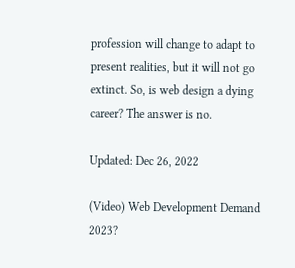profession will change to adapt to present realities, but it will not go extinct. So, is web design a dying career? The answer is no.

Updated: Dec 26, 2022

(Video) Web Development Demand 2023?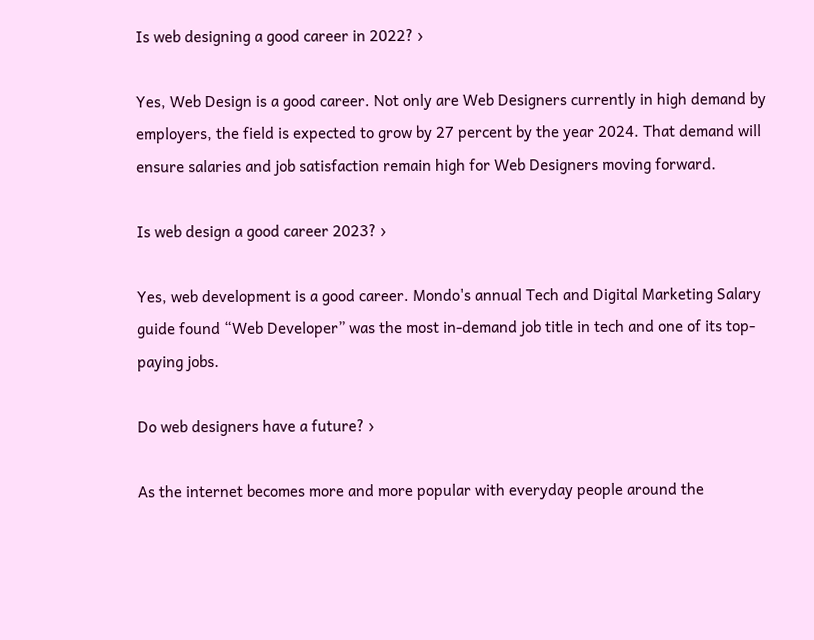Is web designing a good career in 2022? ›

Yes, Web Design is a good career. Not only are Web Designers currently in high demand by employers, the field is expected to grow by 27 percent by the year 2024. That demand will ensure salaries and job satisfaction remain high for Web Designers moving forward.

Is web design a good career 2023? ›

Yes, web development is a good career. Mondo's annual Tech and Digital Marketing Salary guide found “Web Developer” was the most in-demand job title in tech and one of its top-paying jobs.

Do web designers have a future? ›

As the internet becomes more and more popular with everyday people around the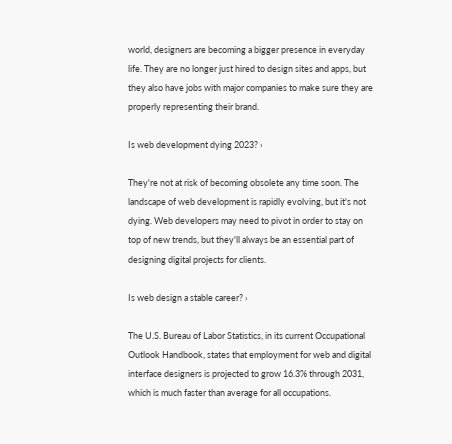world, designers are becoming a bigger presence in everyday life. They are no longer just hired to design sites and apps, but they also have jobs with major companies to make sure they are properly representing their brand.

Is web development dying 2023? ›

They're not at risk of becoming obsolete any time soon. The landscape of web development is rapidly evolving, but it's not dying. Web developers may need to pivot in order to stay on top of new trends, but they'll always be an essential part of designing digital projects for clients.

Is web design a stable career? ›

The U.S. Bureau of Labor Statistics, in its current Occupational Outlook Handbook, states that employment for web and digital interface designers is projected to grow 16.3% through 2031, which is much faster than average for all occupations.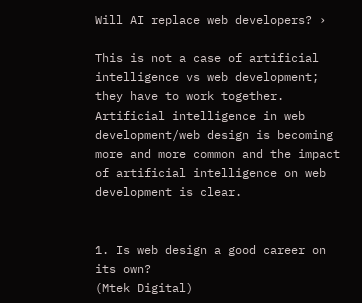Will AI replace web developers? ›

This is not a case of artificial intelligence vs web development; they have to work together. Artificial intelligence in web development/web design is becoming more and more common and the impact of artificial intelligence on web development is clear.


1. Is web design a good career on its own?
(Mtek Digital)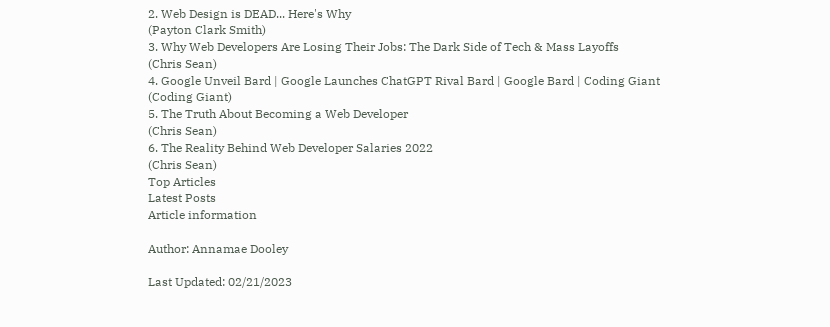2. Web Design is DEAD... Here's Why
(Payton Clark Smith)
3. Why Web Developers Are Losing Their Jobs: The Dark Side of Tech & Mass Layoffs
(Chris Sean)
4. Google Unveil Bard | Google Launches ChatGPT Rival Bard | Google Bard | Coding Giant
(Coding Giant)
5. The Truth About Becoming a Web Developer
(Chris Sean)
6. The Reality Behind Web Developer Salaries 2022
(Chris Sean)
Top Articles
Latest Posts
Article information

Author: Annamae Dooley

Last Updated: 02/21/2023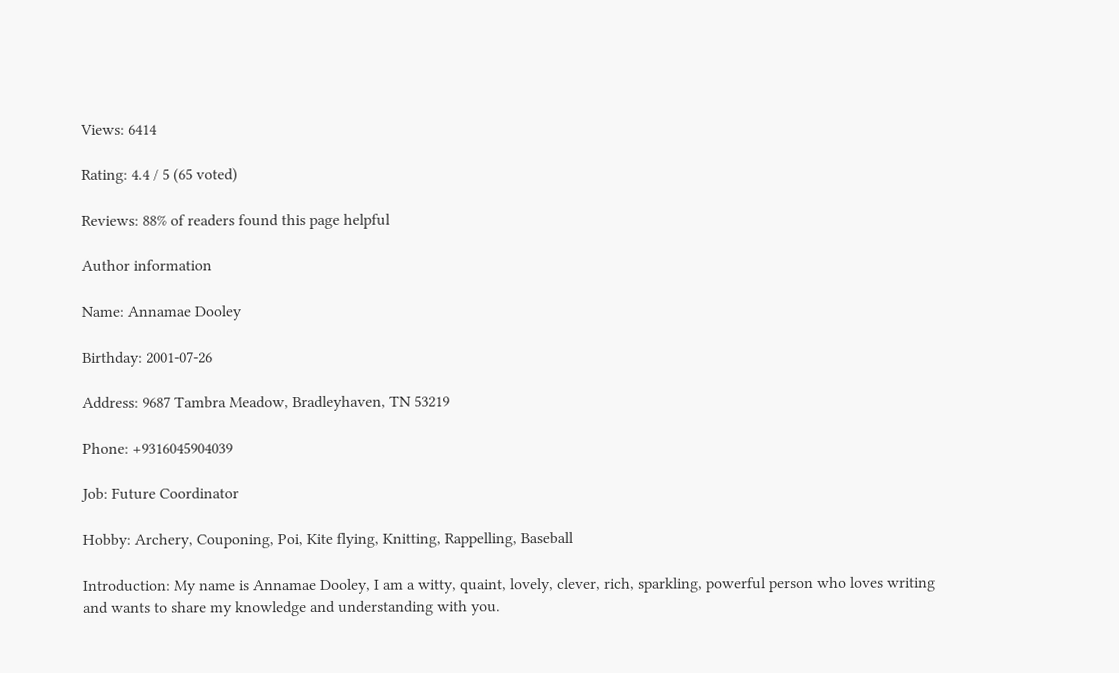Views: 6414

Rating: 4.4 / 5 (65 voted)

Reviews: 88% of readers found this page helpful

Author information

Name: Annamae Dooley

Birthday: 2001-07-26

Address: 9687 Tambra Meadow, Bradleyhaven, TN 53219

Phone: +9316045904039

Job: Future Coordinator

Hobby: Archery, Couponing, Poi, Kite flying, Knitting, Rappelling, Baseball

Introduction: My name is Annamae Dooley, I am a witty, quaint, lovely, clever, rich, sparkling, powerful person who loves writing and wants to share my knowledge and understanding with you.